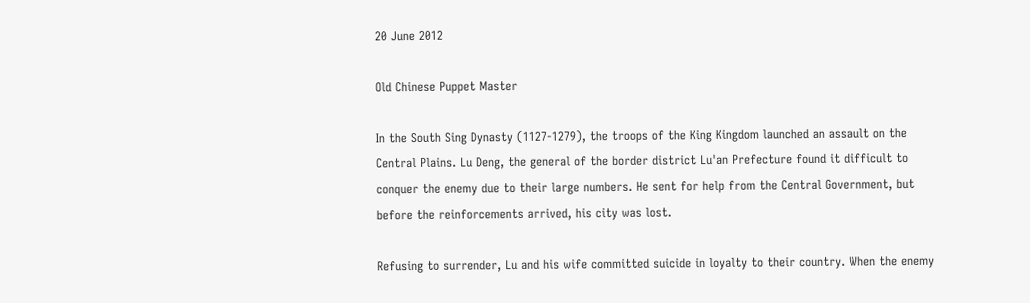20 June 2012

Old Chinese Puppet Master

In the South Sing Dynasty (1127-1279), the troops of the King Kingdom launched an assault on the Central Plains. Lu Deng, the general of the border district Lu'an Prefecture found it difficult to conquer the enemy due to their large numbers. He sent for help from the Central Government, but before the reinforcements arrived, his city was lost.

Refusing to surrender, Lu and his wife committed suicide in loyalty to their country. When the enemy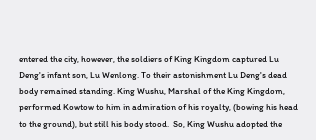entered the city, however, the soldiers of King Kingdom captured Lu Deng's infant son, Lu Wenlong. To their astonishment Lu Deng's dead body remained standing. King Wushu, Marshal of the King Kingdom, performed Kowtow to him in admiration of his royalty, (bowing his head to the ground), but still his body stood.  So, King Wushu adopted the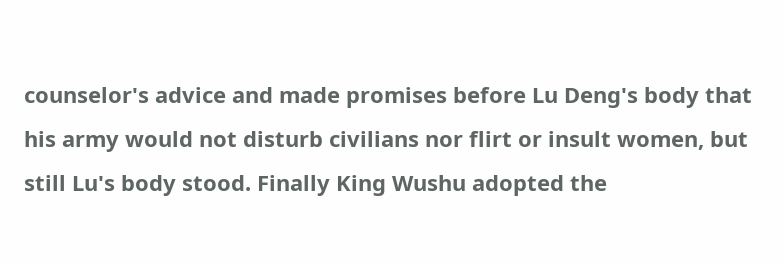counselor's advice and made promises before Lu Deng's body that his army would not disturb civilians nor flirt or insult women, but still Lu's body stood. Finally King Wushu adopted the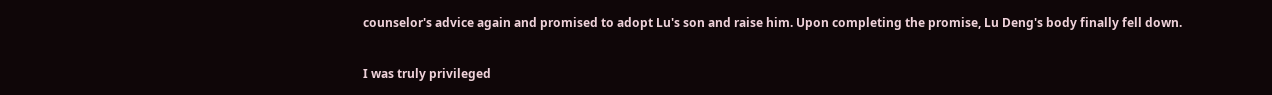counselor's advice again and promised to adopt Lu's son and raise him. Upon completing the promise, Lu Deng's body finally fell down.

I was truly privileged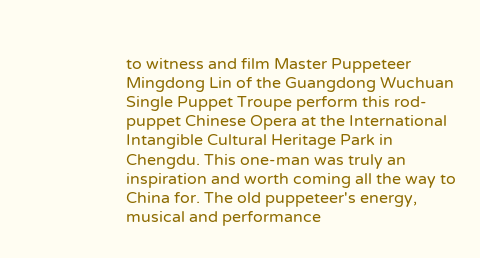to witness and film Master Puppeteer Mingdong Lin of the Guangdong Wuchuan Single Puppet Troupe perform this rod-puppet Chinese Opera at the International Intangible Cultural Heritage Park in Chengdu. This one-man was truly an inspiration and worth coming all the way to China for. The old puppeteer's energy, musical and performance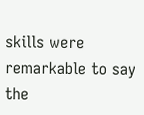skills were remarkable to say the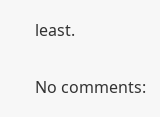least.

No comments: